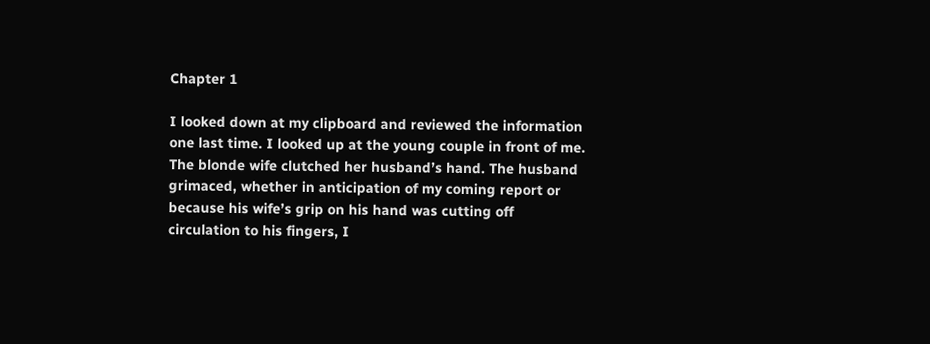Chapter 1

I looked down at my clipboard and reviewed the information one last time. I looked up at the young couple in front of me.  The blonde wife clutched her husband’s hand. The husband grimaced, whether in anticipation of my coming report or because his wife’s grip on his hand was cutting off circulation to his fingers, I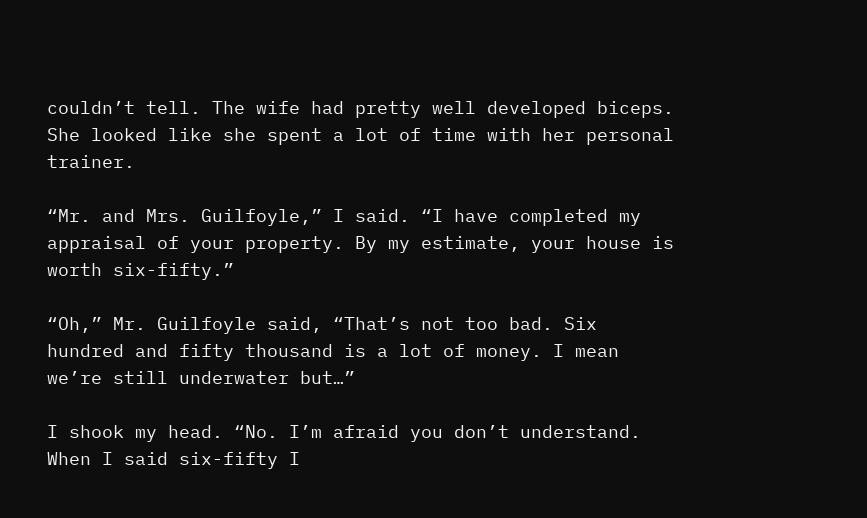couldn’t tell. The wife had pretty well developed biceps. She looked like she spent a lot of time with her personal trainer.

“Mr. and Mrs. Guilfoyle,” I said. “I have completed my appraisal of your property. By my estimate, your house is worth six-fifty.”

“Oh,” Mr. Guilfoyle said, “That’s not too bad. Six hundred and fifty thousand is a lot of money. I mean we’re still underwater but…”

I shook my head. “No. I’m afraid you don’t understand. When I said six-fifty I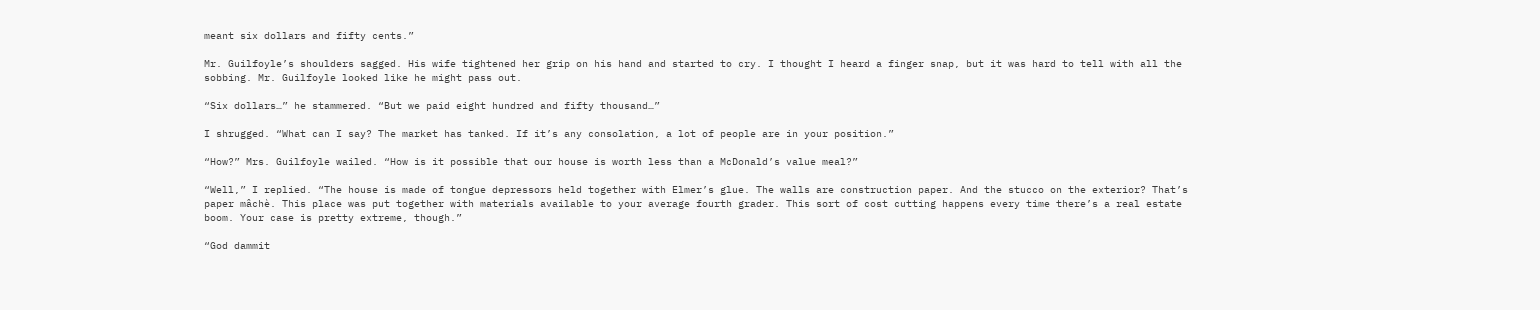meant six dollars and fifty cents.”

Mr. Guilfoyle’s shoulders sagged. His wife tightened her grip on his hand and started to cry. I thought I heard a finger snap, but it was hard to tell with all the sobbing. Mr. Guilfoyle looked like he might pass out.

“Six dollars…” he stammered. “But we paid eight hundred and fifty thousand…”

I shrugged. “What can I say? The market has tanked. If it’s any consolation, a lot of people are in your position.”

“How?” Mrs. Guilfoyle wailed. “How is it possible that our house is worth less than a McDonald’s value meal?”

“Well,” I replied. “The house is made of tongue depressors held together with Elmer’s glue. The walls are construction paper. And the stucco on the exterior? That’s paper mâchè. This place was put together with materials available to your average fourth grader. This sort of cost cutting happens every time there’s a real estate boom. Your case is pretty extreme, though.”

“God dammit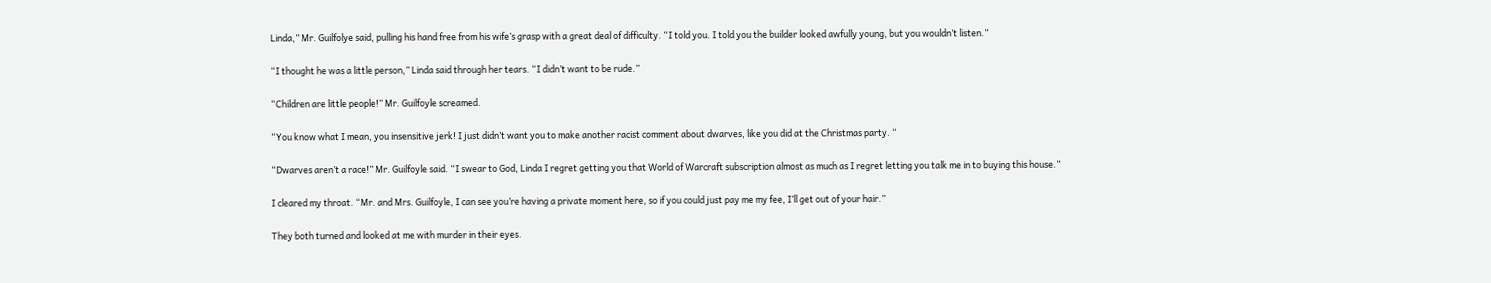Linda,” Mr. Guilfolye said, pulling his hand free from his wife’s grasp with a great deal of difficulty. “I told you. I told you the builder looked awfully young, but you wouldn’t listen.”

“I thought he was a little person,” Linda said through her tears. “I didn’t want to be rude.”

“Children are little people!” Mr. Guilfoyle screamed.

“You know what I mean, you insensitive jerk! I just didn’t want you to make another racist comment about dwarves, like you did at the Christmas party. “

“Dwarves aren’t a race!” Mr. Guilfoyle said. “I swear to God, Linda I regret getting you that World of Warcraft subscription almost as much as I regret letting you talk me in to buying this house.”

I cleared my throat. “Mr. and Mrs. Guilfoyle, I can see you’re having a private moment here, so if you could just pay me my fee, I’ll get out of your hair.”

They both turned and looked at me with murder in their eyes.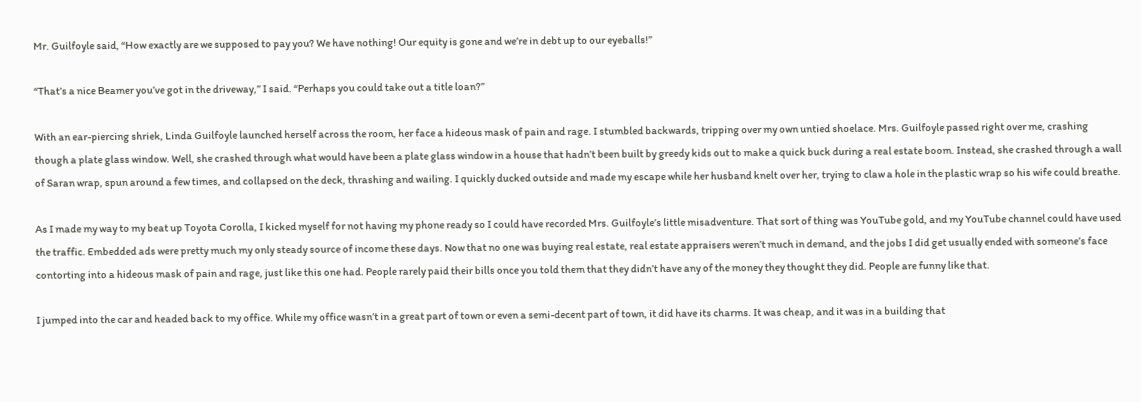Mr. Guilfoyle said, “How exactly are we supposed to pay you? We have nothing! Our equity is gone and we’re in debt up to our eyeballs!”

“That’s a nice Beamer you’ve got in the driveway,” I said. “Perhaps you could take out a title loan?”

With an ear-piercing shriek, Linda Guilfoyle launched herself across the room, her face a hideous mask of pain and rage. I stumbled backwards, tripping over my own untied shoelace. Mrs. Guilfoyle passed right over me, crashing though a plate glass window. Well, she crashed through what would have been a plate glass window in a house that hadn’t been built by greedy kids out to make a quick buck during a real estate boom. Instead, she crashed through a wall of Saran wrap, spun around a few times, and collapsed on the deck, thrashing and wailing. I quickly ducked outside and made my escape while her husband knelt over her, trying to claw a hole in the plastic wrap so his wife could breathe.

As I made my way to my beat up Toyota Corolla, I kicked myself for not having my phone ready so I could have recorded Mrs. Guilfoyle’s little misadventure. That sort of thing was YouTube gold, and my YouTube channel could have used the traffic. Embedded ads were pretty much my only steady source of income these days. Now that no one was buying real estate, real estate appraisers weren’t much in demand, and the jobs I did get usually ended with someone’s face contorting into a hideous mask of pain and rage, just like this one had. People rarely paid their bills once you told them that they didn’t have any of the money they thought they did. People are funny like that.

I jumped into the car and headed back to my office. While my office wasn’t in a great part of town or even a semi-decent part of town, it did have its charms. It was cheap, and it was in a building that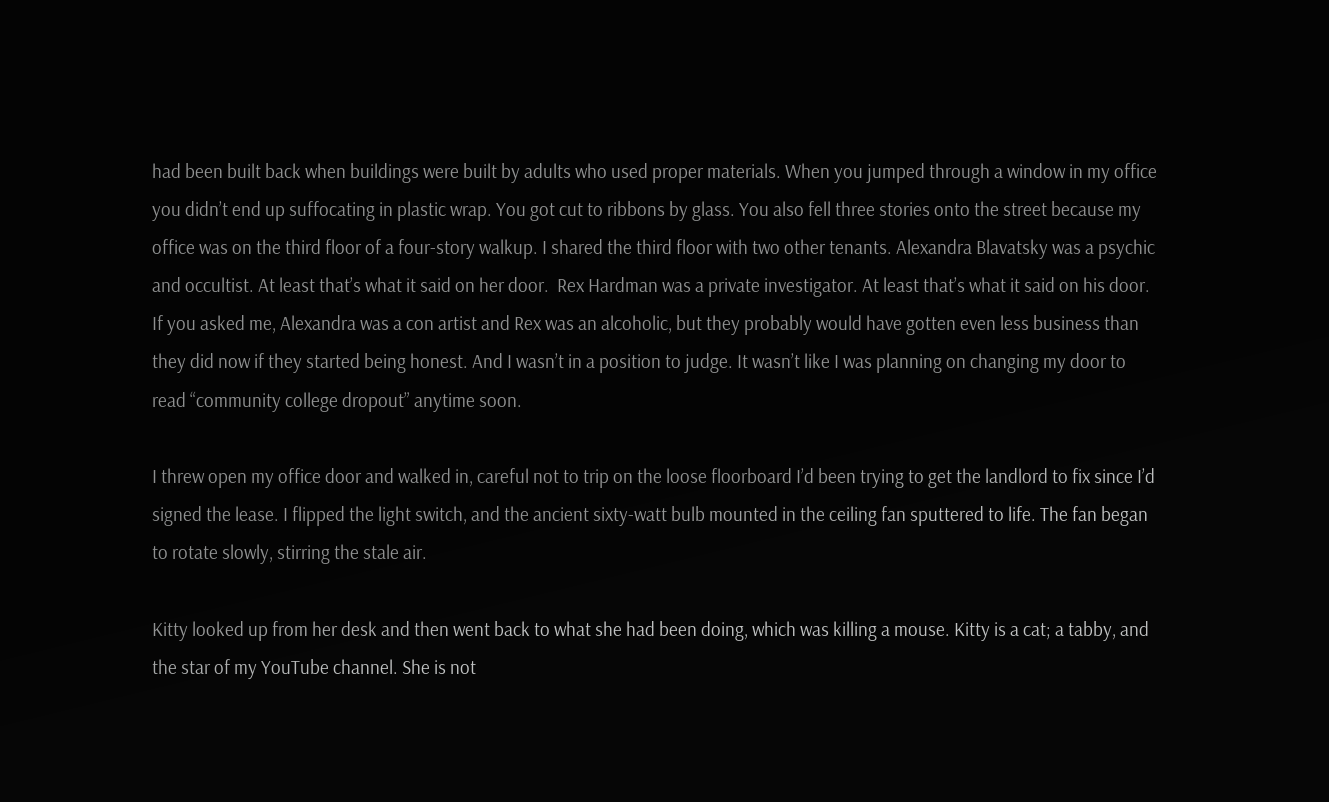had been built back when buildings were built by adults who used proper materials. When you jumped through a window in my office you didn’t end up suffocating in plastic wrap. You got cut to ribbons by glass. You also fell three stories onto the street because my office was on the third floor of a four-story walkup. I shared the third floor with two other tenants. Alexandra Blavatsky was a psychic and occultist. At least that’s what it said on her door.  Rex Hardman was a private investigator. At least that’s what it said on his door. If you asked me, Alexandra was a con artist and Rex was an alcoholic, but they probably would have gotten even less business than they did now if they started being honest. And I wasn’t in a position to judge. It wasn’t like I was planning on changing my door to read “community college dropout” anytime soon.

I threw open my office door and walked in, careful not to trip on the loose floorboard I’d been trying to get the landlord to fix since I’d signed the lease. I flipped the light switch, and the ancient sixty-watt bulb mounted in the ceiling fan sputtered to life. The fan began to rotate slowly, stirring the stale air.

Kitty looked up from her desk and then went back to what she had been doing, which was killing a mouse. Kitty is a cat; a tabby, and the star of my YouTube channel. She is not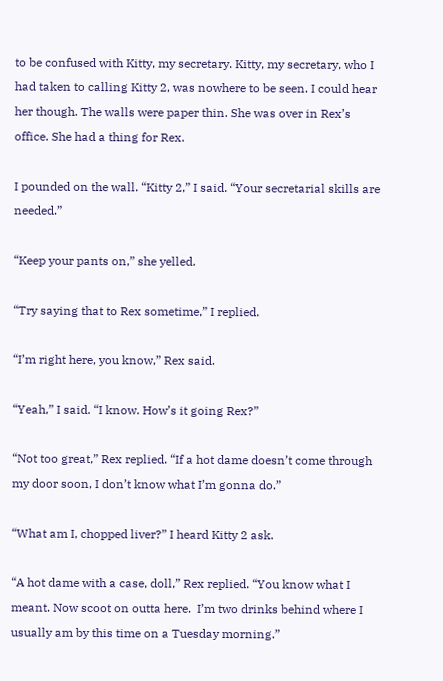to be confused with Kitty, my secretary. Kitty, my secretary, who I had taken to calling Kitty 2, was nowhere to be seen. I could hear her though. The walls were paper thin. She was over in Rex’s office. She had a thing for Rex.

I pounded on the wall. “Kitty 2,” I said. “Your secretarial skills are needed.”

“Keep your pants on,” she yelled.

“Try saying that to Rex sometime,” I replied.

“I’m right here, you know,” Rex said.

“Yeah,” I said. “I know. How’s it going Rex?”

“Not too great,” Rex replied. “If a hot dame doesn’t come through my door soon, I don’t know what I’m gonna do.”

“What am I, chopped liver?” I heard Kitty 2 ask.

“A hot dame with a case, doll,” Rex replied. “You know what I meant. Now scoot on outta here.  I’m two drinks behind where I usually am by this time on a Tuesday morning.”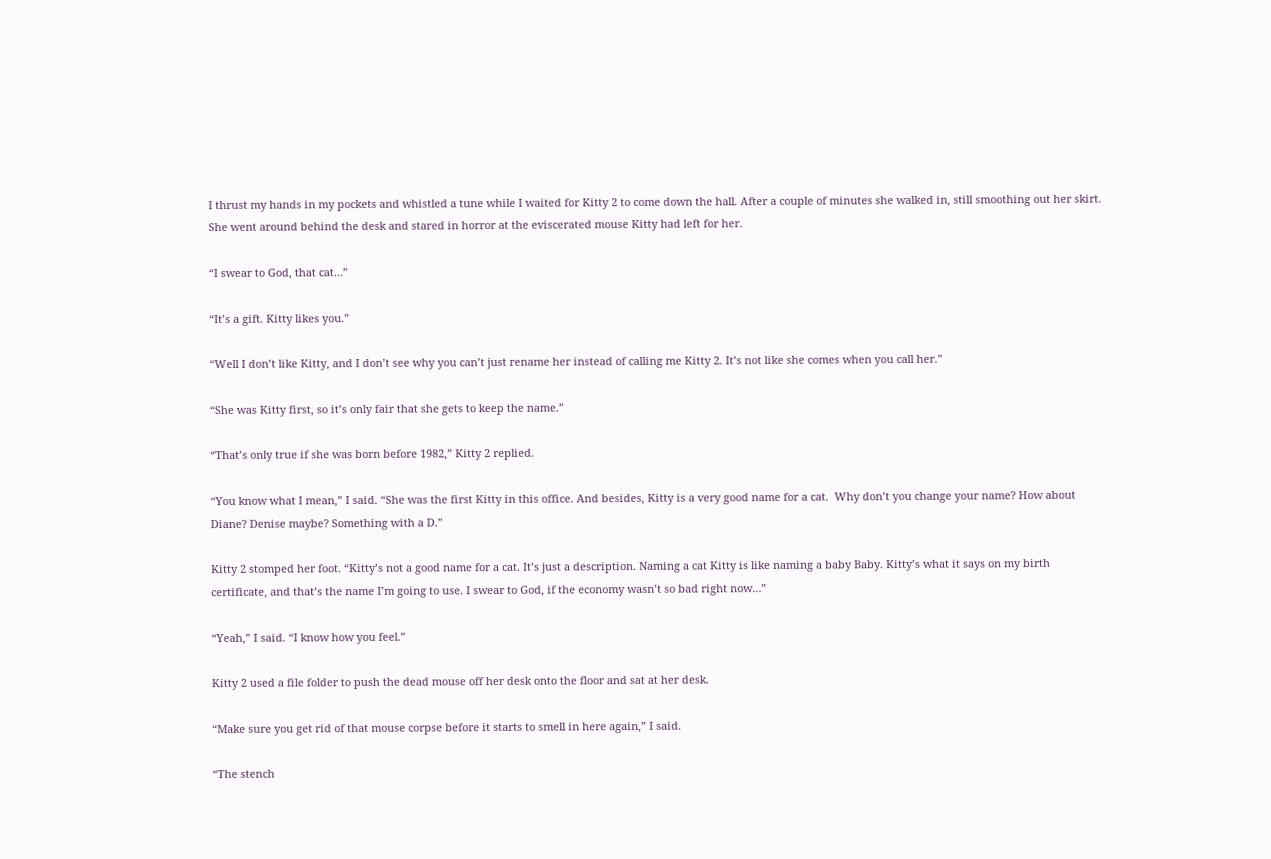I thrust my hands in my pockets and whistled a tune while I waited for Kitty 2 to come down the hall. After a couple of minutes she walked in, still smoothing out her skirt. She went around behind the desk and stared in horror at the eviscerated mouse Kitty had left for her.

“I swear to God, that cat…”

“It’s a gift. Kitty likes you.”

“Well I don’t like Kitty, and I don’t see why you can’t just rename her instead of calling me Kitty 2. It’s not like she comes when you call her.”

“She was Kitty first, so it’s only fair that she gets to keep the name.”

“That’s only true if she was born before 1982,” Kitty 2 replied.

“You know what I mean,” I said. “She was the first Kitty in this office. And besides, Kitty is a very good name for a cat.  Why don’t you change your name? How about Diane? Denise maybe? Something with a D.”

Kitty 2 stomped her foot. “Kitty’s not a good name for a cat. It’s just a description. Naming a cat Kitty is like naming a baby Baby. Kitty’s what it says on my birth certificate, and that’s the name I’m going to use. I swear to God, if the economy wasn’t so bad right now…”

“Yeah,” I said. “I know how you feel.”

Kitty 2 used a file folder to push the dead mouse off her desk onto the floor and sat at her desk.

“Make sure you get rid of that mouse corpse before it starts to smell in here again,” I said.

“The stench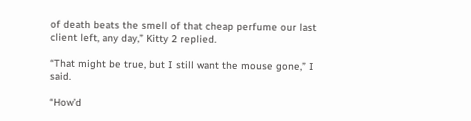of death beats the smell of that cheap perfume our last client left, any day,” Kitty 2 replied.

“That might be true, but I still want the mouse gone,” I said.

“How’d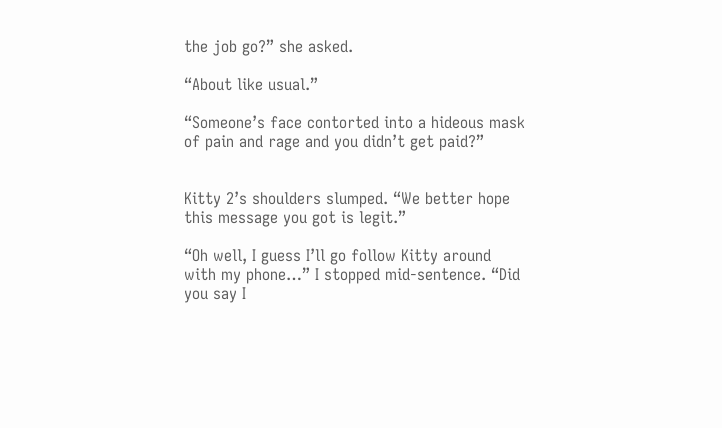the job go?” she asked.

“About like usual.”

“Someone’s face contorted into a hideous mask of pain and rage and you didn’t get paid?”


Kitty 2’s shoulders slumped. “We better hope this message you got is legit.”

“Oh well, I guess I’ll go follow Kitty around with my phone…” I stopped mid-sentence. “Did you say I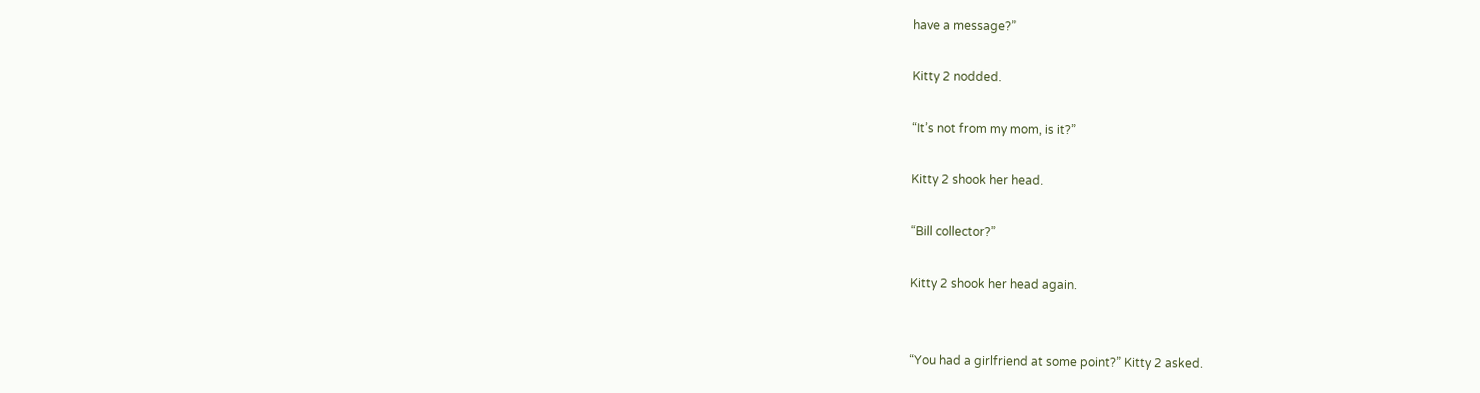have a message?”

Kitty 2 nodded.

“It’s not from my mom, is it?”

Kitty 2 shook her head.

“Bill collector?”

Kitty 2 shook her head again.


“You had a girlfriend at some point?” Kitty 2 asked.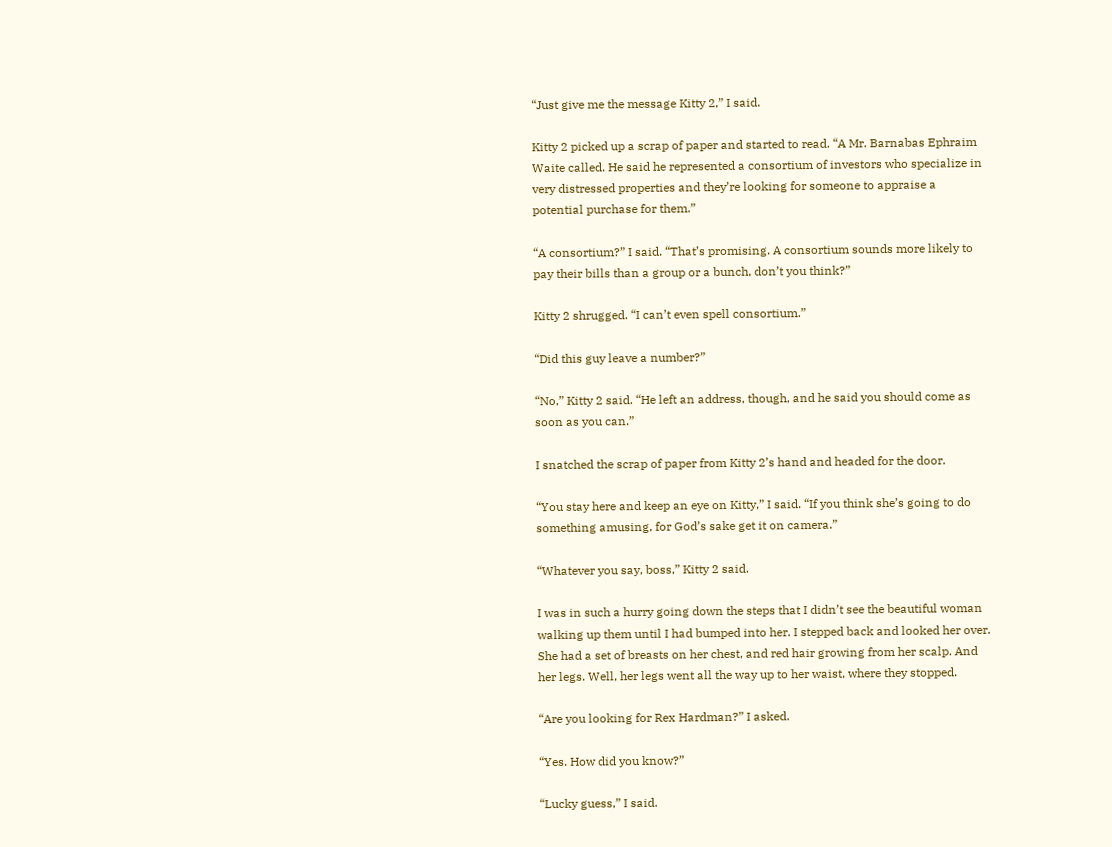“Just give me the message Kitty 2,” I said.

Kitty 2 picked up a scrap of paper and started to read. “A Mr. Barnabas Ephraim Waite called. He said he represented a consortium of investors who specialize in very distressed properties and they’re looking for someone to appraise a potential purchase for them.”

“A consortium?” I said. “That’s promising. A consortium sounds more likely to pay their bills than a group or a bunch, don’t you think?”

Kitty 2 shrugged. “I can’t even spell consortium.”

“Did this guy leave a number?”

“No,” Kitty 2 said. “He left an address, though, and he said you should come as soon as you can.”

I snatched the scrap of paper from Kitty 2’s hand and headed for the door.

“You stay here and keep an eye on Kitty,” I said. “If you think she’s going to do something amusing, for God’s sake get it on camera.”

“Whatever you say, boss,” Kitty 2 said.

I was in such a hurry going down the steps that I didn’t see the beautiful woman walking up them until I had bumped into her. I stepped back and looked her over. She had a set of breasts on her chest, and red hair growing from her scalp. And her legs. Well, her legs went all the way up to her waist, where they stopped.

“Are you looking for Rex Hardman?” I asked.

“Yes. How did you know?”

“Lucky guess,” I said.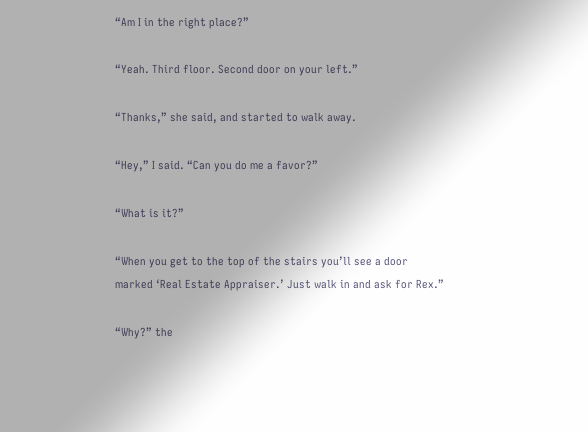“Am I in the right place?”

“Yeah. Third floor. Second door on your left.”

“Thanks,” she said, and started to walk away.

“Hey,” I said. “Can you do me a favor?”

“What is it?”

“When you get to the top of the stairs you’ll see a door marked ‘Real Estate Appraiser.’ Just walk in and ask for Rex.”

“Why?” the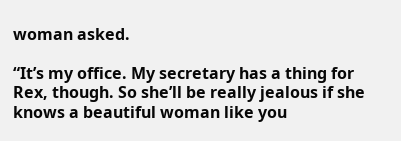woman asked.

“It’s my office. My secretary has a thing for Rex, though. So she’ll be really jealous if she knows a beautiful woman like you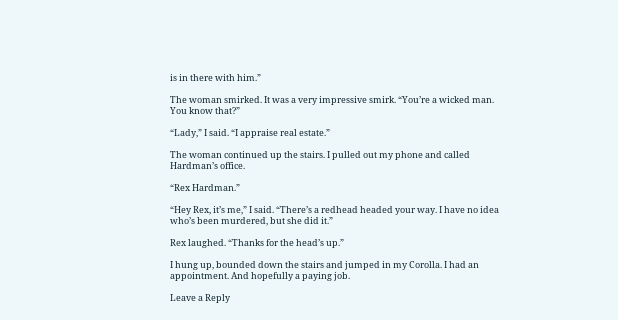is in there with him.”

The woman smirked. It was a very impressive smirk. “You’re a wicked man. You know that?”

“Lady,” I said. “I appraise real estate.”

The woman continued up the stairs. I pulled out my phone and called Hardman’s office.

“Rex Hardman.”

“Hey Rex, it’s me,” I said. “There’s a redhead headed your way. I have no idea who’s been murdered, but she did it.”

Rex laughed. “Thanks for the head’s up.”

I hung up, bounded down the stairs and jumped in my Corolla. I had an appointment. And hopefully a paying job.

Leave a Reply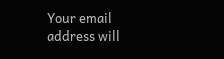Your email address will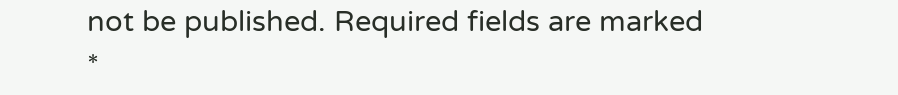not be published. Required fields are marked *